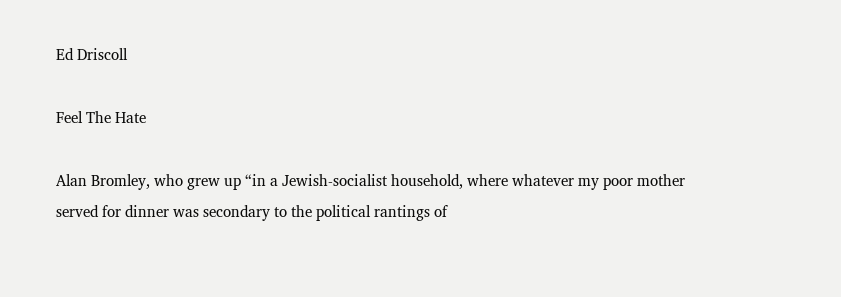Ed Driscoll

Feel The Hate

Alan Bromley, who grew up “in a Jewish-socialist household, where whatever my poor mother served for dinner was secondary to the political rantings of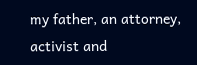my father, an attorney, activist and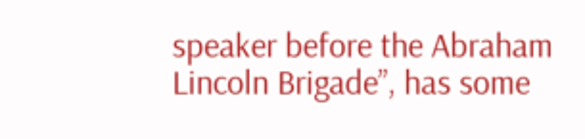speaker before the Abraham Lincoln Brigade”, has some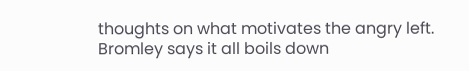thoughts on what motivates the angry left. Bromley says it all boils down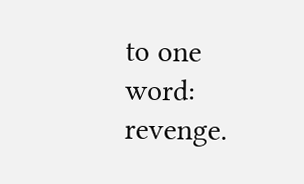to one word: revenge.